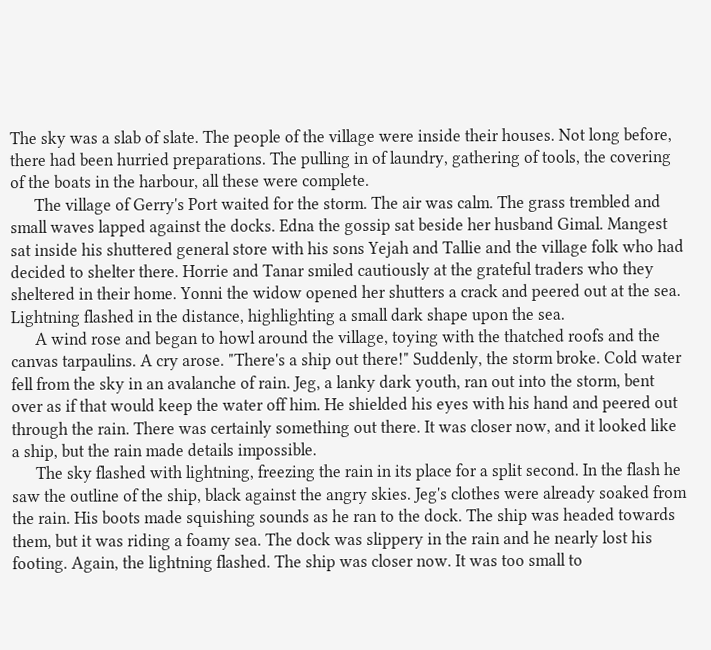The sky was a slab of slate. The people of the village were inside their houses. Not long before, there had been hurried preparations. The pulling in of laundry, gathering of tools, the covering of the boats in the harbour, all these were complete.
      The village of Gerry's Port waited for the storm. The air was calm. The grass trembled and small waves lapped against the docks. Edna the gossip sat beside her husband Gimal. Mangest sat inside his shuttered general store with his sons Yejah and Tallie and the village folk who had decided to shelter there. Horrie and Tanar smiled cautiously at the grateful traders who they sheltered in their home. Yonni the widow opened her shutters a crack and peered out at the sea. Lightning flashed in the distance, highlighting a small dark shape upon the sea.
      A wind rose and began to howl around the village, toying with the thatched roofs and the canvas tarpaulins. A cry arose. "There's a ship out there!" Suddenly, the storm broke. Cold water fell from the sky in an avalanche of rain. Jeg, a lanky dark youth, ran out into the storm, bent over as if that would keep the water off him. He shielded his eyes with his hand and peered out through the rain. There was certainly something out there. It was closer now, and it looked like a ship, but the rain made details impossible.
      The sky flashed with lightning, freezing the rain in its place for a split second. In the flash he saw the outline of the ship, black against the angry skies. Jeg's clothes were already soaked from the rain. His boots made squishing sounds as he ran to the dock. The ship was headed towards them, but it was riding a foamy sea. The dock was slippery in the rain and he nearly lost his footing. Again, the lightning flashed. The ship was closer now. It was too small to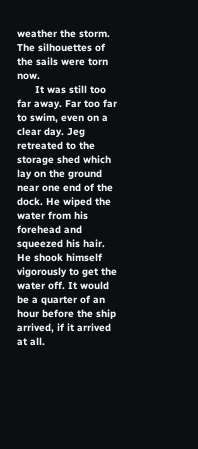weather the storm. The silhouettes of the sails were torn now.
      It was still too far away. Far too far to swim, even on a clear day. Jeg retreated to the storage shed which lay on the ground near one end of the dock. He wiped the water from his forehead and squeezed his hair. He shook himself vigorously to get the water off. It would be a quarter of an hour before the ship arrived, if it arrived at all.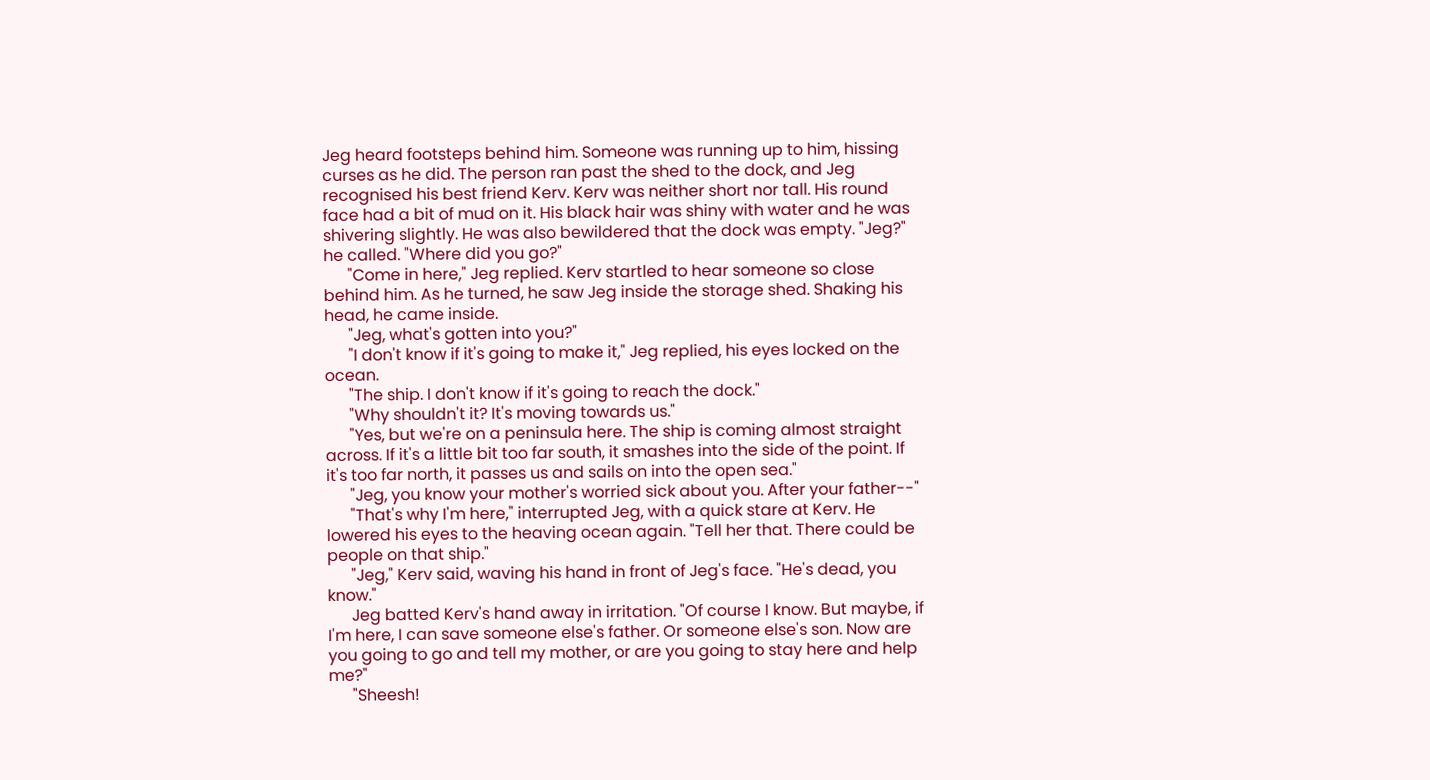Jeg heard footsteps behind him. Someone was running up to him, hissing curses as he did. The person ran past the shed to the dock, and Jeg recognised his best friend Kerv. Kerv was neither short nor tall. His round face had a bit of mud on it. His black hair was shiny with water and he was shivering slightly. He was also bewildered that the dock was empty. "Jeg?" he called. "Where did you go?"
      "Come in here," Jeg replied. Kerv startled to hear someone so close behind him. As he turned, he saw Jeg inside the storage shed. Shaking his head, he came inside.
      "Jeg, what's gotten into you?"
      "I don't know if it's going to make it," Jeg replied, his eyes locked on the ocean.
      "The ship. I don't know if it's going to reach the dock."
      "Why shouldn't it? It's moving towards us."
      "Yes, but we're on a peninsula here. The ship is coming almost straight across. If it's a little bit too far south, it smashes into the side of the point. If it's too far north, it passes us and sails on into the open sea."
      "Jeg, you know your mother's worried sick about you. After your father--"
      "That's why I'm here," interrupted Jeg, with a quick stare at Kerv. He lowered his eyes to the heaving ocean again. "Tell her that. There could be people on that ship."
      "Jeg," Kerv said, waving his hand in front of Jeg's face. "He's dead, you know."
      Jeg batted Kerv's hand away in irritation. "Of course I know. But maybe, if I'm here, I can save someone else's father. Or someone else's son. Now are you going to go and tell my mother, or are you going to stay here and help me?"
      "Sheesh!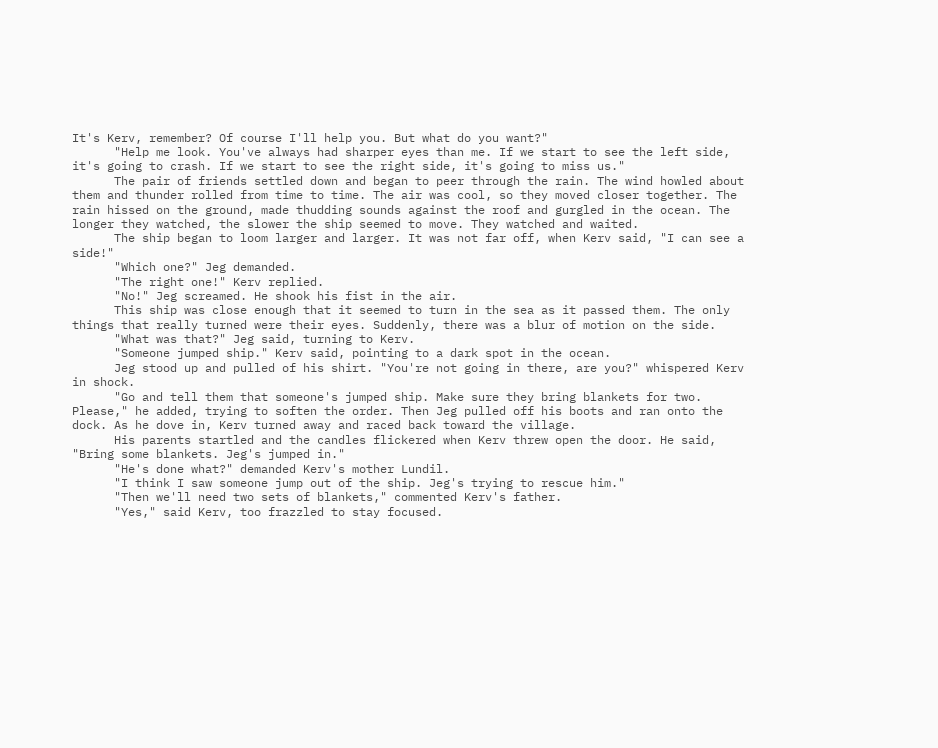It's Kerv, remember? Of course I'll help you. But what do you want?"
      "Help me look. You've always had sharper eyes than me. If we start to see the left side, it's going to crash. If we start to see the right side, it's going to miss us."
      The pair of friends settled down and began to peer through the rain. The wind howled about them and thunder rolled from time to time. The air was cool, so they moved closer together. The rain hissed on the ground, made thudding sounds against the roof and gurgled in the ocean. The longer they watched, the slower the ship seemed to move. They watched and waited.
      The ship began to loom larger and larger. It was not far off, when Kerv said, "I can see a side!"
      "Which one?" Jeg demanded.
      "The right one!" Kerv replied.
      "No!" Jeg screamed. He shook his fist in the air.
      This ship was close enough that it seemed to turn in the sea as it passed them. The only things that really turned were their eyes. Suddenly, there was a blur of motion on the side.
      "What was that?" Jeg said, turning to Kerv.
      "Someone jumped ship." Kerv said, pointing to a dark spot in the ocean.
      Jeg stood up and pulled of his shirt. "You're not going in there, are you?" whispered Kerv in shock.
      "Go and tell them that someone's jumped ship. Make sure they bring blankets for two. Please," he added, trying to soften the order. Then Jeg pulled off his boots and ran onto the dock. As he dove in, Kerv turned away and raced back toward the village.
      His parents startled and the candles flickered when Kerv threw open the door. He said, "Bring some blankets. Jeg's jumped in."
      "He's done what?" demanded Kerv's mother Lundil.
      "I think I saw someone jump out of the ship. Jeg's trying to rescue him."
      "Then we'll need two sets of blankets," commented Kerv's father.
      "Yes," said Kerv, too frazzled to stay focused.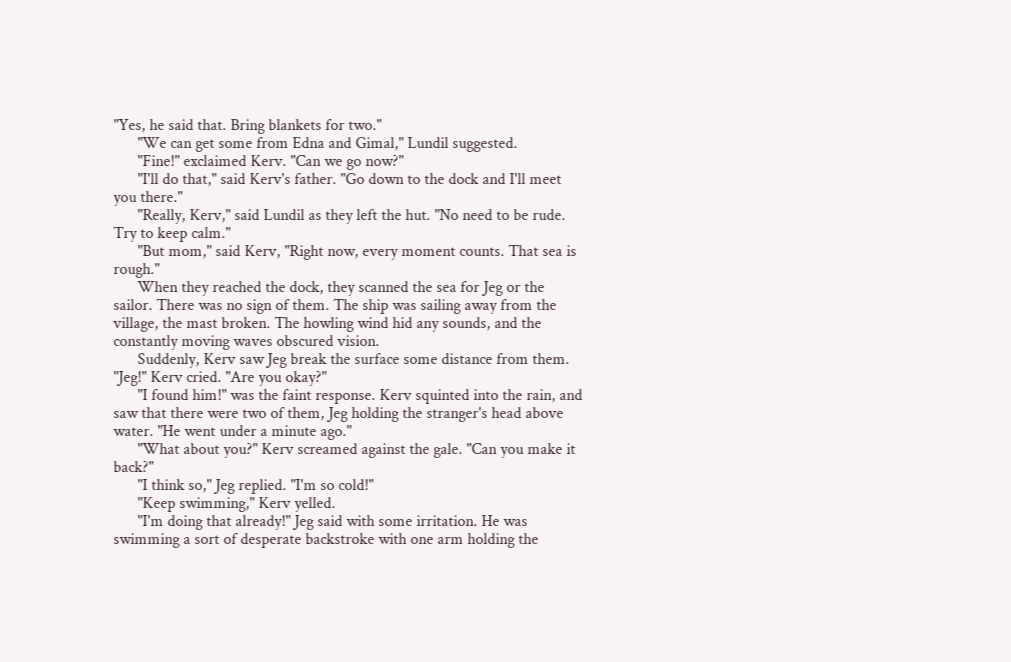"Yes, he said that. Bring blankets for two."
      "We can get some from Edna and Gimal," Lundil suggested.
      "Fine!" exclaimed Kerv. "Can we go now?"
      "I'll do that," said Kerv's father. "Go down to the dock and I'll meet you there."
      "Really, Kerv," said Lundil as they left the hut. "No need to be rude. Try to keep calm."
      "But mom," said Kerv, "Right now, every moment counts. That sea is rough."
      When they reached the dock, they scanned the sea for Jeg or the sailor. There was no sign of them. The ship was sailing away from the village, the mast broken. The howling wind hid any sounds, and the constantly moving waves obscured vision.
      Suddenly, Kerv saw Jeg break the surface some distance from them. "Jeg!" Kerv cried. "Are you okay?"
      "I found him!" was the faint response. Kerv squinted into the rain, and saw that there were two of them, Jeg holding the stranger's head above water. "He went under a minute ago."
      "What about you?" Kerv screamed against the gale. "Can you make it back?"
      "I think so," Jeg replied. "I'm so cold!"
      "Keep swimming," Kerv yelled.
      "I'm doing that already!" Jeg said with some irritation. He was swimming a sort of desperate backstroke with one arm holding the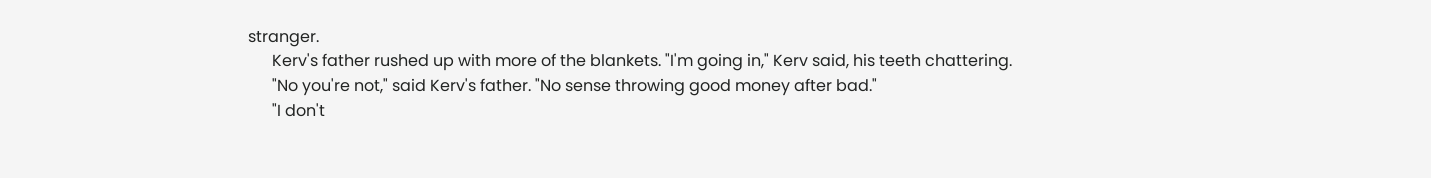stranger.
      Kerv's father rushed up with more of the blankets. "I'm going in," Kerv said, his teeth chattering.
      "No you're not," said Kerv's father. "No sense throwing good money after bad."
      "I don't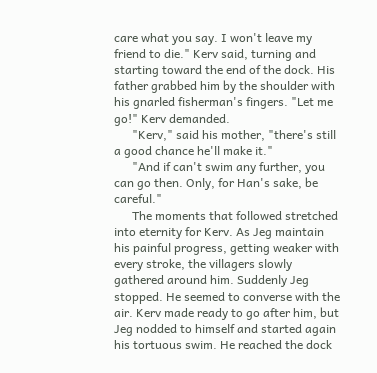care what you say. I won't leave my friend to die." Kerv said, turning and starting toward the end of the dock. His father grabbed him by the shoulder with his gnarled fisherman's fingers. "Let me go!" Kerv demanded.
      "Kerv," said his mother, "there's still a good chance he'll make it."
      "And if can't swim any further, you can go then. Only, for Han's sake, be careful."
      The moments that followed stretched into eternity for Kerv. As Jeg maintain his painful progress, getting weaker with every stroke, the villagers slowly gathered around him. Suddenly Jeg stopped. He seemed to converse with the air. Kerv made ready to go after him, but Jeg nodded to himself and started again his tortuous swim. He reached the dock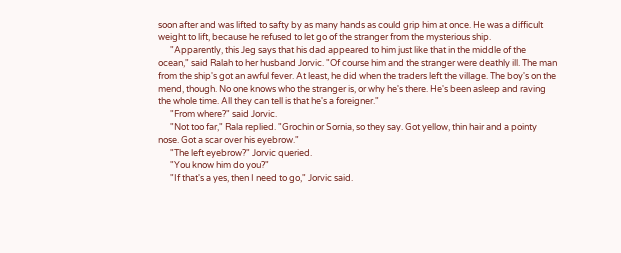soon after and was lifted to safty by as many hands as could grip him at once. He was a difficult weight to lift, because he refused to let go of the stranger from the mysterious ship.
      "Apparently, this Jeg says that his dad appeared to him just like that in the middle of the ocean," said Ralah to her husband Jorvic. "Of course him and the stranger were deathly ill. The man from the ship's got an awful fever. At least, he did when the traders left the village. The boy's on the mend, though. No one knows who the stranger is, or why he's there. He's been asleep and raving the whole time. All they can tell is that he's a foreigner."
      "From where?" said Jorvic.
      "Not too far," Rala replied. "Grochin or Sornia, so they say. Got yellow, thin hair and a pointy nose. Got a scar over his eyebrow."
      "The left eyebrow?" Jorvic queried.
      "You know him do you?"
      "If that's a yes, then I need to go," Jorvic said.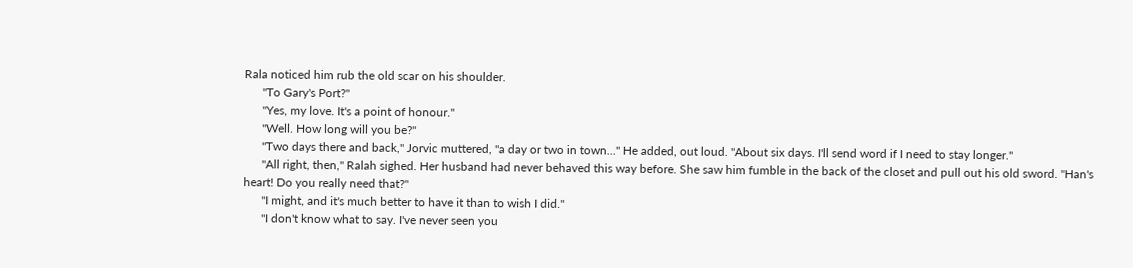Rala noticed him rub the old scar on his shoulder.
      "To Gary's Port?"
      "Yes, my love. It's a point of honour."
      "Well. How long will you be?"
      "Two days there and back," Jorvic muttered, "a day or two in town..." He added, out loud. "About six days. I'll send word if I need to stay longer."
      "All right, then," Ralah sighed. Her husband had never behaved this way before. She saw him fumble in the back of the closet and pull out his old sword. "Han's heart! Do you really need that?"
      "I might, and it's much better to have it than to wish I did."
      "I don't know what to say. I've never seen you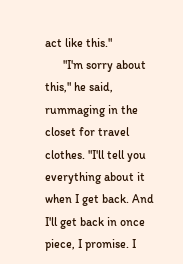act like this."
      "I'm sorry about this," he said, rummaging in the closet for travel clothes. "I'll tell you everything about it when I get back. And I'll get back in once piece, I promise. I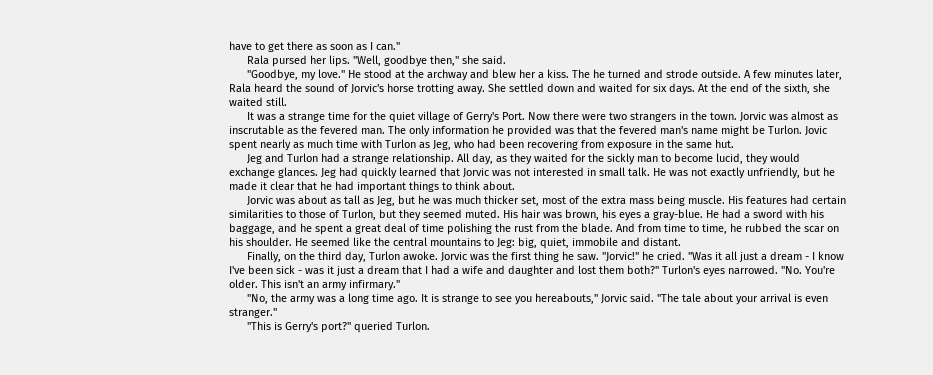have to get there as soon as I can."
      Rala pursed her lips. "Well, goodbye then," she said.
      "Goodbye, my love." He stood at the archway and blew her a kiss. The he turned and strode outside. A few minutes later, Rala heard the sound of Jorvic's horse trotting away. She settled down and waited for six days. At the end of the sixth, she waited still.
      It was a strange time for the quiet village of Gerry's Port. Now there were two strangers in the town. Jorvic was almost as inscrutable as the fevered man. The only information he provided was that the fevered man's name might be Turlon. Jovic spent nearly as much time with Turlon as Jeg, who had been recovering from exposure in the same hut.
      Jeg and Turlon had a strange relationship. All day, as they waited for the sickly man to become lucid, they would exchange glances. Jeg had quickly learned that Jorvic was not interested in small talk. He was not exactly unfriendly, but he made it clear that he had important things to think about.
      Jorvic was about as tall as Jeg, but he was much thicker set, most of the extra mass being muscle. His features had certain similarities to those of Turlon, but they seemed muted. His hair was brown, his eyes a gray-blue. He had a sword with his baggage, and he spent a great deal of time polishing the rust from the blade. And from time to time, he rubbed the scar on his shoulder. He seemed like the central mountains to Jeg: big, quiet, immobile and distant.
      Finally, on the third day, Turlon awoke. Jorvic was the first thing he saw. "Jorvic!" he cried. "Was it all just a dream - I know I've been sick - was it just a dream that I had a wife and daughter and lost them both?" Turlon's eyes narrowed. "No. You're older. This isn't an army infirmary."
      "No, the army was a long time ago. It is strange to see you hereabouts," Jorvic said. "The tale about your arrival is even stranger."
      "This is Gerry's port?" queried Turlon.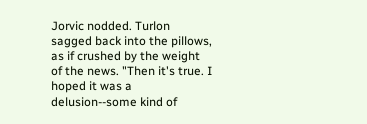Jorvic nodded. Turlon sagged back into the pillows, as if crushed by the weight of the news. "Then it's true. I hoped it was a delusion--some kind of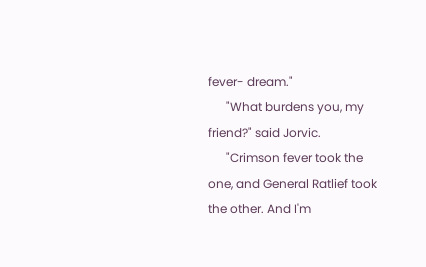fever- dream."
      "What burdens you, my friend?" said Jorvic.
      "Crimson fever took the one, and General Ratlief took the other. And I'm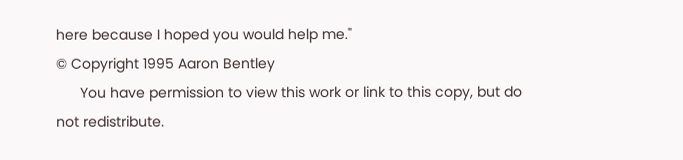here because I hoped you would help me."
© Copyright 1995 Aaron Bentley
      You have permission to view this work or link to this copy, but do not redistribute.